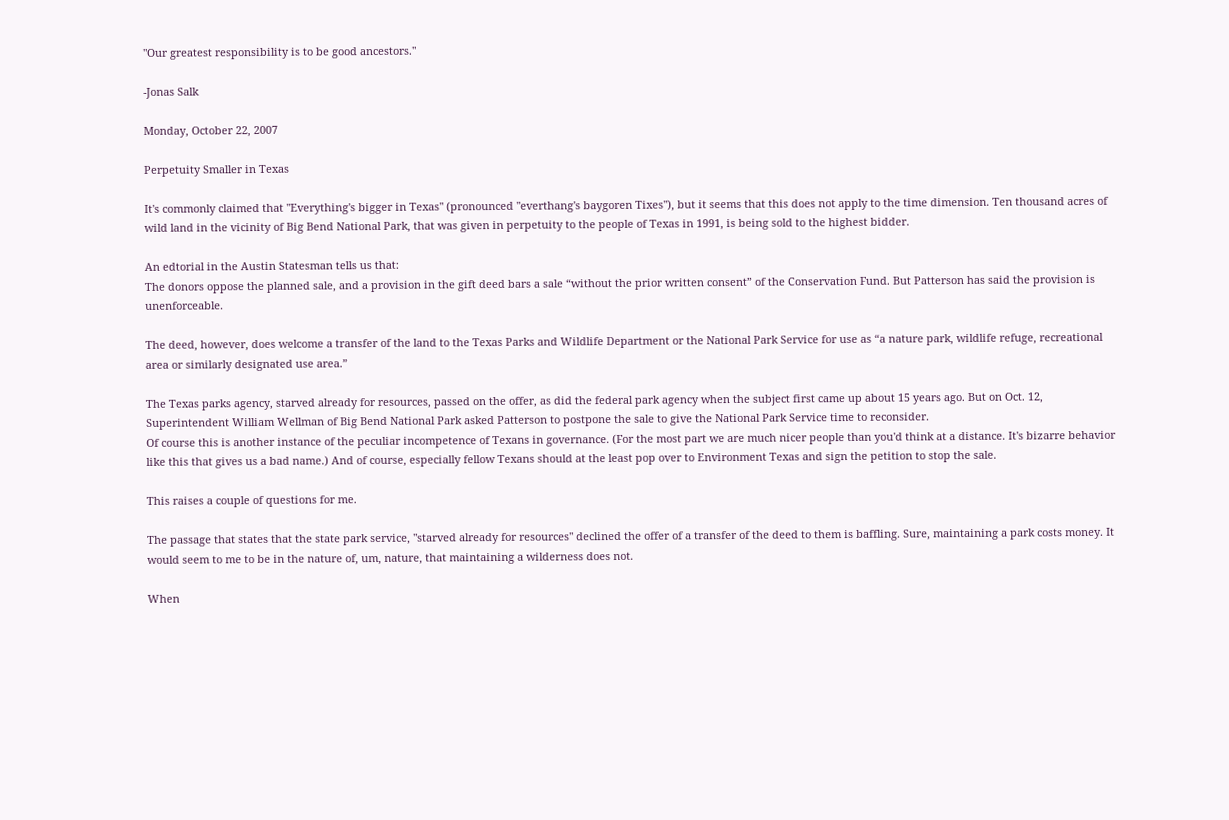"Our greatest responsibility is to be good ancestors."

-Jonas Salk

Monday, October 22, 2007

Perpetuity Smaller in Texas

It's commonly claimed that "Everything's bigger in Texas" (pronounced "everthang's baygoren Tixes"), but it seems that this does not apply to the time dimension. Ten thousand acres of wild land in the vicinity of Big Bend National Park, that was given in perpetuity to the people of Texas in 1991, is being sold to the highest bidder.

An edtorial in the Austin Statesman tells us that:
The donors oppose the planned sale, and a provision in the gift deed bars a sale “without the prior written consent” of the Conservation Fund. But Patterson has said the provision is unenforceable.

The deed, however, does welcome a transfer of the land to the Texas Parks and Wildlife Department or the National Park Service for use as “a nature park, wildlife refuge, recreational area or similarly designated use area.”

The Texas parks agency, starved already for resources, passed on the offer, as did the federal park agency when the subject first came up about 15 years ago. But on Oct. 12, Superintendent William Wellman of Big Bend National Park asked Patterson to postpone the sale to give the National Park Service time to reconsider.
Of course this is another instance of the peculiar incompetence of Texans in governance. (For the most part we are much nicer people than you'd think at a distance. It's bizarre behavior like this that gives us a bad name.) And of course, especially fellow Texans should at the least pop over to Environment Texas and sign the petition to stop the sale.

This raises a couple of questions for me.

The passage that states that the state park service, "starved already for resources" declined the offer of a transfer of the deed to them is baffling. Sure, maintaining a park costs money. It would seem to me to be in the nature of, um, nature, that maintaining a wilderness does not.

When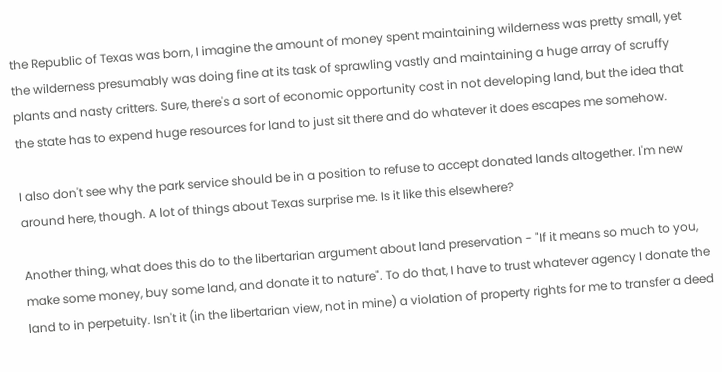the Republic of Texas was born, I imagine the amount of money spent maintaining wilderness was pretty small, yet the wilderness presumably was doing fine at its task of sprawling vastly and maintaining a huge array of scruffy plants and nasty critters. Sure, there's a sort of economic opportunity cost in not developing land, but the idea that the state has to expend huge resources for land to just sit there and do whatever it does escapes me somehow.

I also don't see why the park service should be in a position to refuse to accept donated lands altogether. I'm new around here, though. A lot of things about Texas surprise me. Is it like this elsewhere?

Another thing, what does this do to the libertarian argument about land preservation - "If it means so much to you, make some money, buy some land, and donate it to nature". To do that, I have to trust whatever agency I donate the land to in perpetuity. Isn't it (in the libertarian view, not in mine) a violation of property rights for me to transfer a deed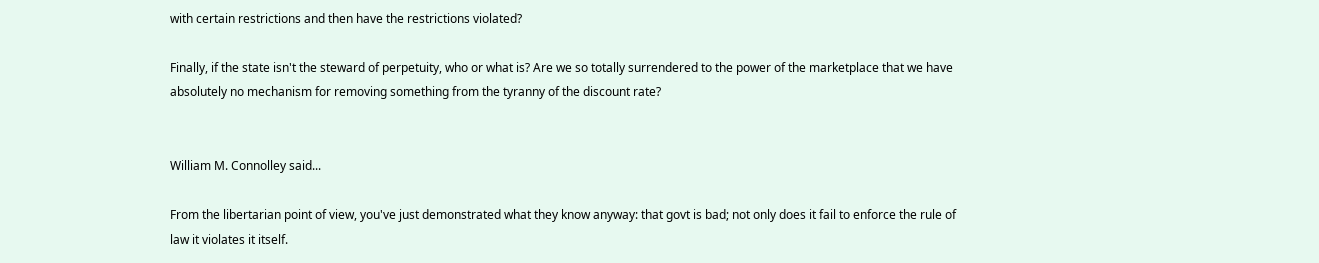with certain restrictions and then have the restrictions violated?

Finally, if the state isn't the steward of perpetuity, who or what is? Are we so totally surrendered to the power of the marketplace that we have absolutely no mechanism for removing something from the tyranny of the discount rate?


William M. Connolley said...

From the libertarian point of view, you've just demonstrated what they know anyway: that govt is bad; not only does it fail to enforce the rule of law it violates it itself.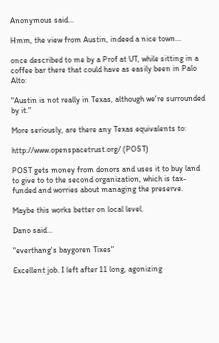Anonymous said...

Hmm, the view from Austin, indeed a nice town...

once described to me by a Prof at UT, while sitting in a coffee bar there that could have as easily been in Palo Alto:

"Austin is not really in Texas, although we're surrounded by it."

More seriously, are there any Texas equivalents to:

http://www.openspacetrust.org/ (POST)

POST gets money from donors and uses it to buy land to give to to the second organization, which is tax-funded and worries about managing the preserve.

Maybe this works better on local level.

Dano said...

"everthang's baygoren Tixes"

Excellent job. I left after 11 long, agonizing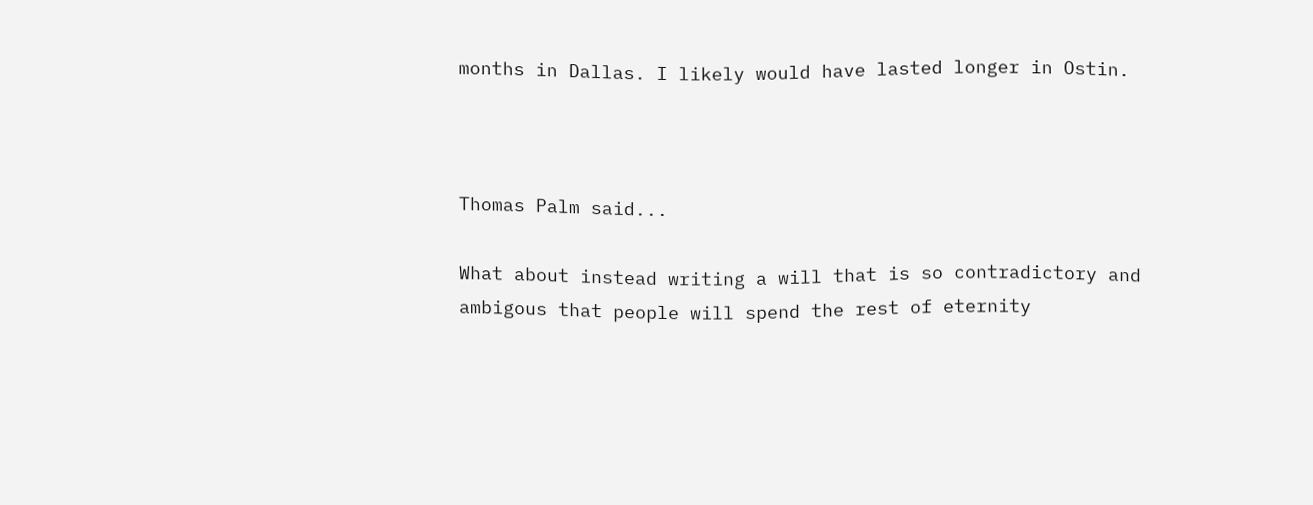months in Dallas. I likely would have lasted longer in Ostin.



Thomas Palm said...

What about instead writing a will that is so contradictory and ambigous that people will spend the rest of eternity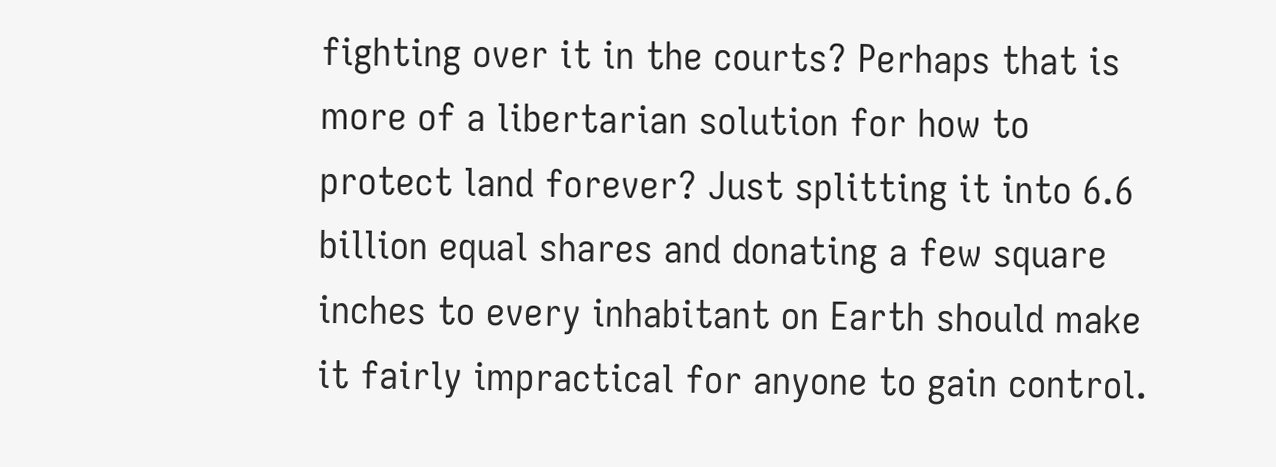fighting over it in the courts? Perhaps that is more of a libertarian solution for how to protect land forever? Just splitting it into 6.6 billion equal shares and donating a few square inches to every inhabitant on Earth should make it fairly impractical for anyone to gain control.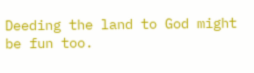Deeding the land to God might be fun too.